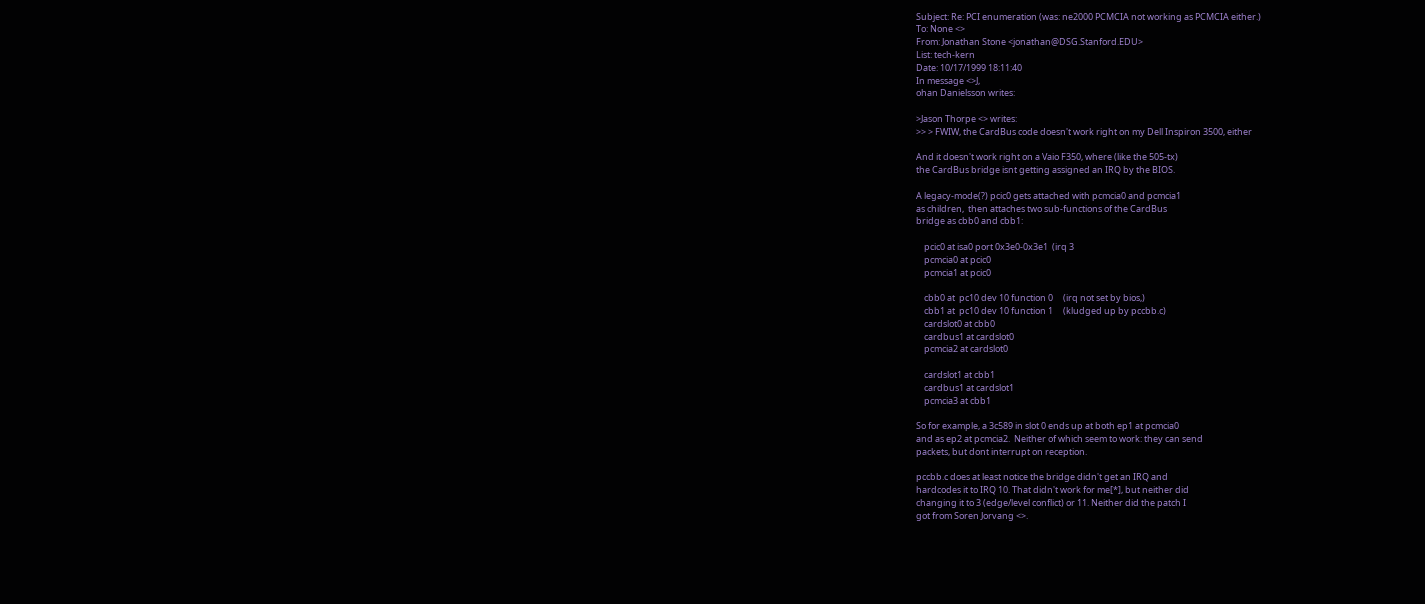Subject: Re: PCI enumeration (was: ne2000 PCMCIA not working as PCMCIA either.)
To: None <>
From: Jonathan Stone <jonathan@DSG.Stanford.EDU>
List: tech-kern
Date: 10/17/1999 18:11:40
In message <>J,
ohan Danielsson writes:

>Jason Thorpe <> writes:
>> > FWIW, the CardBus code doesn't work right on my Dell Inspiron 3500, either

And it doesn't work right on a Vaio F350, where (like the 505-tx)
the CardBus bridge isnt getting assigned an IRQ by the BIOS.

A legacy-mode(?) pcic0 gets attached with pcmcia0 and pcmcia1
as children,  then attaches two sub-functions of the CardBus
bridge as cbb0 and cbb1:

    pcic0 at isa0 port 0x3e0-0x3e1  (irq 3
    pcmcia0 at pcic0
    pcmcia1 at pcic0

    cbb0 at  pc10 dev 10 function 0     (irq not set by bios,)
    cbb1 at  pc10 dev 10 function 1     (kludged up by pccbb.c)
    cardslot0 at cbb0
    cardbus1 at cardslot0
    pcmcia2 at cardslot0

    cardslot1 at cbb1
    cardbus1 at cardslot1
    pcmcia3 at cbb1

So for example, a 3c589 in slot 0 ends up at both ep1 at pcmcia0
and as ep2 at pcmcia2.  Neither of which seem to work: they can send
packets, but dont interrupt on reception.

pccbb.c does at least notice the bridge didn't get an IRQ and
hardcodes it to IRQ 10. That didn't work for me[*], but neither did
changing it to 3 (edge/level conflict) or 11. Neither did the patch I
got from Soren Jorvang <>.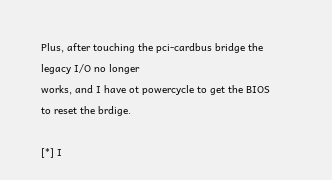Plus, after touching the pci-cardbus bridge the legacy I/O no longer
works, and I have ot powercycle to get the BIOS to reset the brdige.

[*] I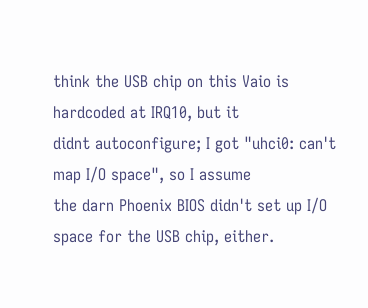think the USB chip on this Vaio is hardcoded at IRQ10, but it
didnt autoconfigure; I got "uhci0: can't map I/O space", so I assume
the darn Phoenix BIOS didn't set up I/O space for the USB chip, either.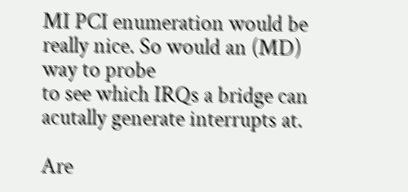MI PCI enumeration would be really nice. So would an (MD) way to probe
to see which IRQs a bridge can acutally generate interrupts at.

Are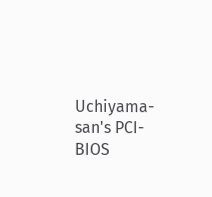Uchiyama-san's PCI-BIOS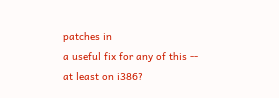patches in
a useful fix for any of this -- at least on i386?